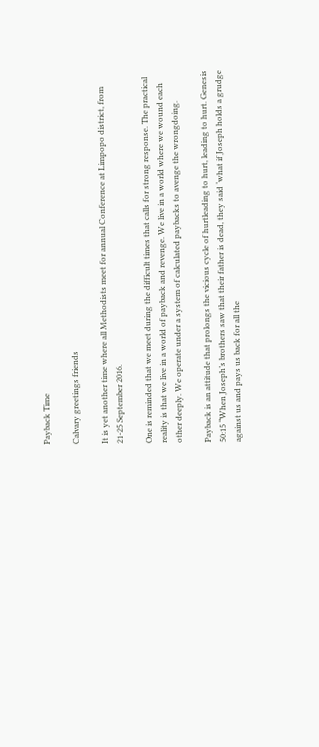Payback Time

Calvary greetings friends

It is yet another time where all Methodists meet for annual Conference at Limpopo district, from 21-25 September 2016.

One is reminded that we meet during the difficult times that calls for strong response. The practical reality is that we live in a world of payback and revenge. We live in a world where we wound each other deeply. We operate under a system of calculated paybacks to avenge the wrongdoing.

Payback is an attitude that prolongs the vicious cycle of hurtleading to hurt, leading to hurt. Genesis 50:15 “When Joseph’s brothers saw that their father is dead, they said ‘what if Joseph holds a grudge against us and pays us back for all the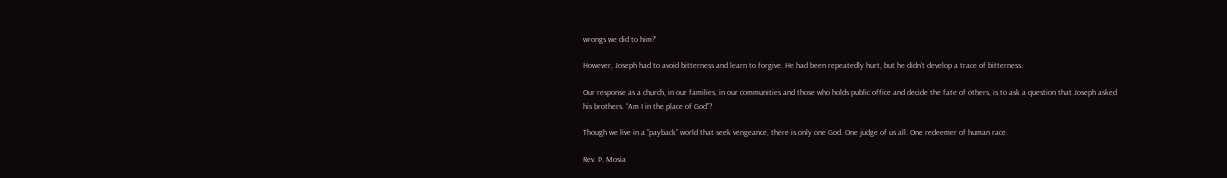wrongs we did to him?’

However, Joseph had to avoid bitterness and learn to forgive. He had been repeatedly hurt, but he didn’t develop a trace of bitterness.

Our response as a church, in our families, in our communities and those who holds public office and decide the fate of others, is to ask a question that Joseph asked his brothers. “Am I in the place of God”?

Though we live in a “payback” world that seek vengeance, there is only one God. One judge of us all. One redeemer of human race.

Rev. P. Mosia